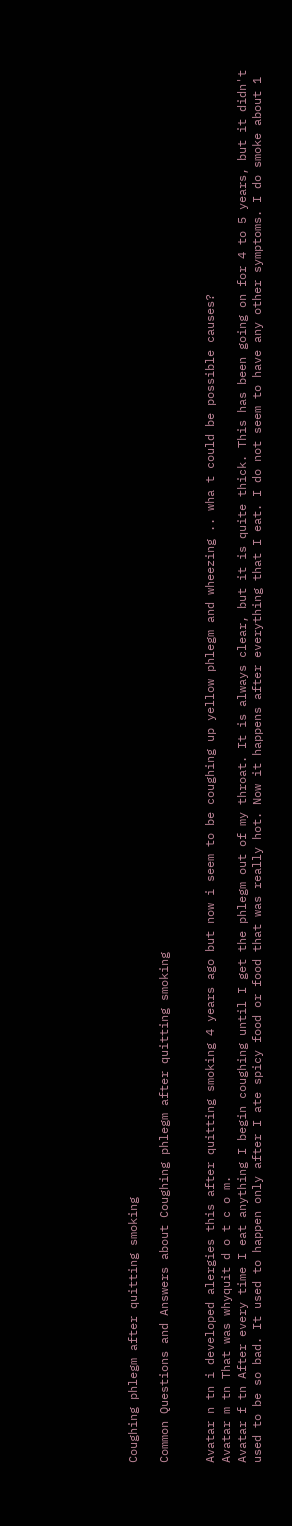Coughing phlegm after quitting smoking

Common Questions and Answers about Coughing phlegm after quitting smoking


Avatar n tn i developed alergies this after quitting smoking 4 years ago but now i seem to be coughing up yellow phlegm and wheezing .. wha t could be possible causes?
Avatar m tn That was whyquit d o t c o m.
Avatar f tn After every time I eat anything I begin coughing until I get the phlegm out of my throat. It is always clear, but it is quite thick. This has been going on for 4 to 5 years, but it didn't used to be so bad. It used to happen only after I ate spicy food or food that was really hot. Now it happens after everything that I eat. I do not seem to have any other symptoms. I do smoke about 1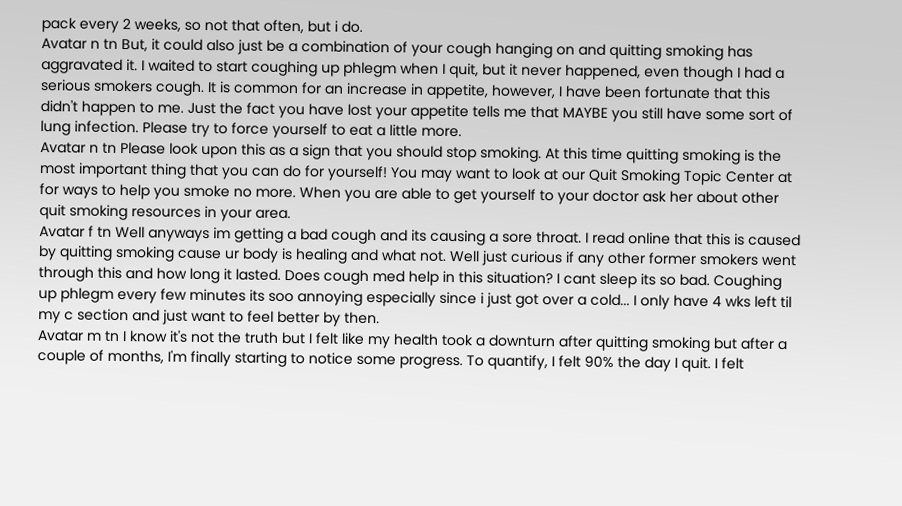pack every 2 weeks, so not that often, but i do.
Avatar n tn But, it could also just be a combination of your cough hanging on and quitting smoking has aggravated it. I waited to start coughing up phlegm when I quit, but it never happened, even though I had a serious smokers cough. It is common for an increase in appetite, however, I have been fortunate that this didn't happen to me. Just the fact you have lost your appetite tells me that MAYBE you still have some sort of lung infection. Please try to force yourself to eat a little more.
Avatar n tn Please look upon this as a sign that you should stop smoking. At this time quitting smoking is the most important thing that you can do for yourself! You may want to look at our Quit Smoking Topic Center at for ways to help you smoke no more. When you are able to get yourself to your doctor ask her about other quit smoking resources in your area.
Avatar f tn Well anyways im getting a bad cough and its causing a sore throat. I read online that this is caused by quitting smoking cause ur body is healing and what not. Well just curious if any other former smokers went through this and how long it lasted. Does cough med help in this situation? I cant sleep its so bad. Coughing up phlegm every few minutes its soo annoying especially since i just got over a cold... I only have 4 wks left til my c section and just want to feel better by then.
Avatar m tn I know it's not the truth but I felt like my health took a downturn after quitting smoking but after a couple of months, I'm finally starting to notice some progress. To quantify, I felt 90% the day I quit. I felt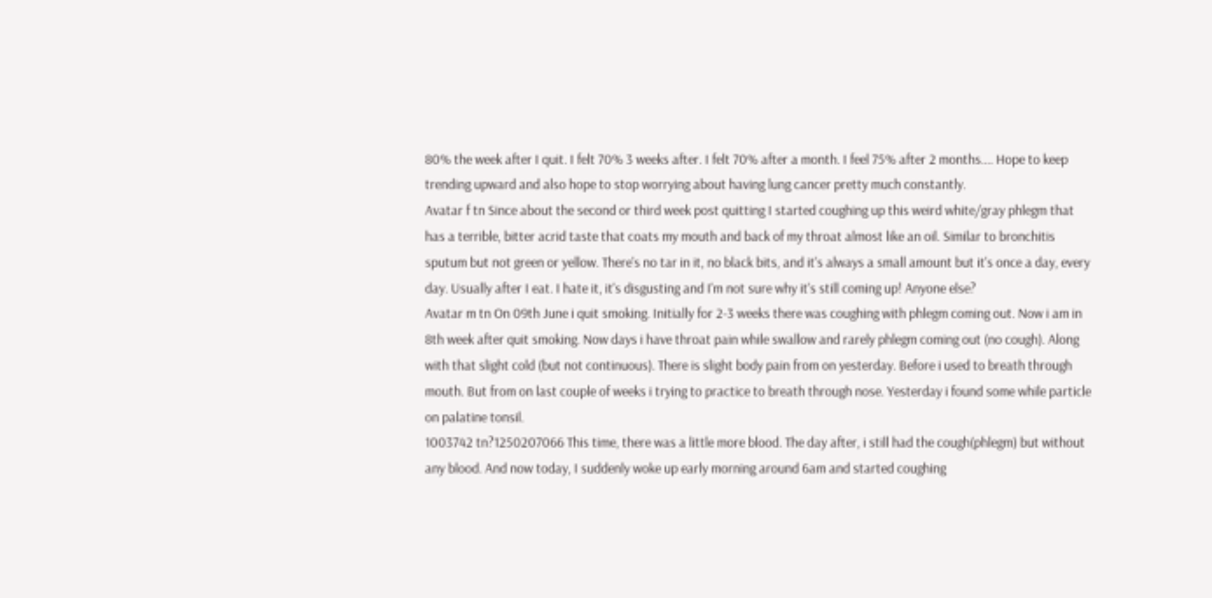80% the week after I quit. I felt 70% 3 weeks after. I felt 70% after a month. I feel 75% after 2 months.... Hope to keep trending upward and also hope to stop worrying about having lung cancer pretty much constantly.
Avatar f tn Since about the second or third week post quitting I started coughing up this weird white/gray phlegm that has a terrible, bitter acrid taste that coats my mouth and back of my throat almost like an oil. Similar to bronchitis sputum but not green or yellow. There's no tar in it, no black bits, and it's always a small amount but it's once a day, every day. Usually after I eat. I hate it, it's disgusting and I'm not sure why it's still coming up! Anyone else?
Avatar m tn On 09th June i quit smoking. Initially for 2-3 weeks there was coughing with phlegm coming out. Now i am in 8th week after quit smoking. Now days i have throat pain while swallow and rarely phlegm coming out (no cough). Along with that slight cold (but not continuous). There is slight body pain from on yesterday. Before i used to breath through mouth. But from on last couple of weeks i trying to practice to breath through nose. Yesterday i found some while particle on palatine tonsil.
1003742 tn?1250207066 This time, there was a little more blood. The day after, i still had the cough(phlegm) but without any blood. And now today, I suddenly woke up early morning around 6am and started coughing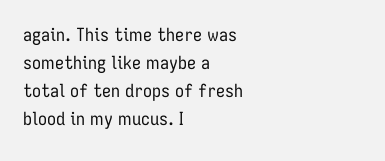again. This time there was something like maybe a total of ten drops of fresh blood in my mucus. I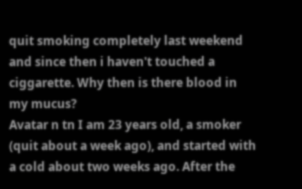quit smoking completely last weekend and since then i haven't touched a ciggarette. Why then is there blood in my mucus?
Avatar n tn I am 23 years old, a smoker (quit about a week ago), and started with a cold about two weeks ago. After the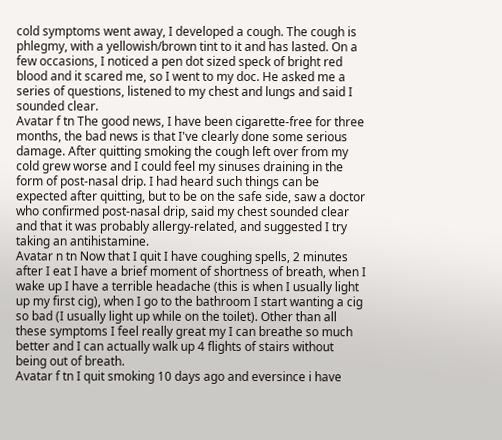cold symptoms went away, I developed a cough. The cough is phlegmy, with a yellowish/brown tint to it and has lasted. On a few occasions, I noticed a pen dot sized speck of bright red blood and it scared me, so I went to my doc. He asked me a series of questions, listened to my chest and lungs and said I sounded clear.
Avatar f tn The good news, I have been cigarette-free for three months, the bad news is that I've clearly done some serious damage. After quitting smoking the cough left over from my cold grew worse and I could feel my sinuses draining in the form of post-nasal drip. I had heard such things can be expected after quitting, but to be on the safe side, saw a doctor who confirmed post-nasal drip, said my chest sounded clear and that it was probably allergy-related, and suggested I try taking an antihistamine.
Avatar n tn Now that I quit I have coughing spells, 2 minutes after I eat I have a brief moment of shortness of breath, when I wake up I have a terrible headache (this is when I usually light up my first cig), when I go to the bathroom I start wanting a cig so bad (I usually light up while on the toilet). Other than all these symptoms I feel really great my I can breathe so much better and I can actually walk up 4 flights of stairs without being out of breath.
Avatar f tn I quit smoking 10 days ago and eversince i have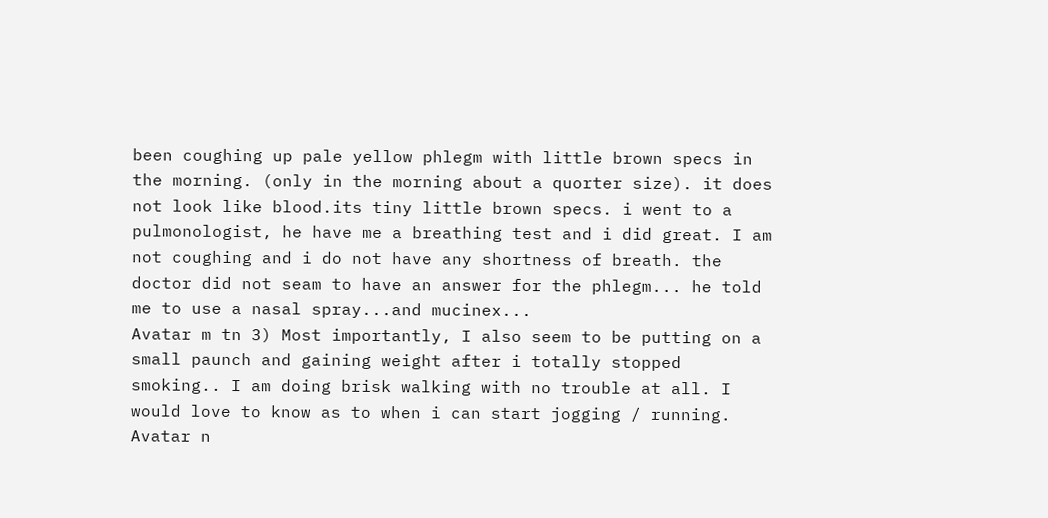been coughing up pale yellow phlegm with little brown specs in the morning. (only in the morning about a quorter size). it does not look like blood.its tiny little brown specs. i went to a pulmonologist, he have me a breathing test and i did great. I am not coughing and i do not have any shortness of breath. the doctor did not seam to have an answer for the phlegm... he told me to use a nasal spray...and mucinex...
Avatar m tn 3) Most importantly, I also seem to be putting on a small paunch and gaining weight after i totally stopped smoking.. I am doing brisk walking with no trouble at all. I would love to know as to when i can start jogging / running.
Avatar n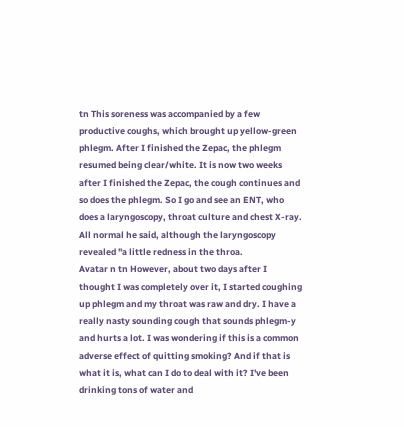tn This soreness was accompanied by a few productive coughs, which brought up yellow-green phlegm. After I finished the Zepac, the phlegm resumed being clear/white. It is now two weeks after I finished the Zepac, the cough continues and so does the phlegm. So I go and see an ENT, who does a laryngoscopy, throat culture and chest X-ray. All normal he said, although the laryngoscopy revealed "a little redness in the throa.
Avatar n tn However, about two days after I thought I was completely over it, I started coughing up phlegm and my throat was raw and dry. I have a really nasty sounding cough that sounds phlegm-y and hurts a lot. I was wondering if this is a common adverse effect of quitting smoking? And if that is what it is, what can I do to deal with it? I've been drinking tons of water and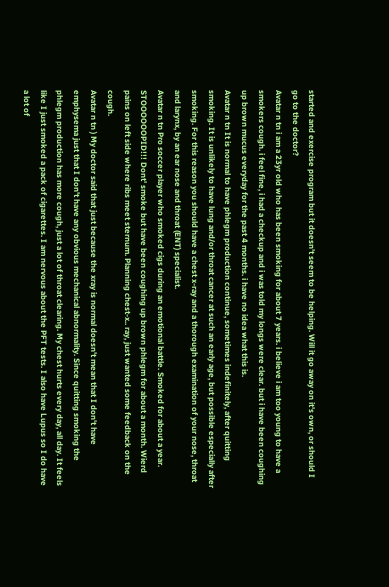started and exercise program but it doesn't seem to be helping. Will it go away on it's own, or should I go to the doctor?
Avatar n tn i am a 23yr old who has been smoking for about 7 years. i believe i am too young to have a smokers cough. i feel fine, i had a checkup and i was told my longs were clear. but i have been coughing up brown mucus everyday for the past 4 months. i have no idea what this is.
Avatar n tn It is normal to have phlegm production continue, sometimes indefinitely, after quitting smoking. It is unlikely to have lung and/or throat cancer at such an early age, but possible especially after smoking. For this reason you should have a chest x-ray and a thorough examination of your nose, throat and larynx, by an ear nose and throat (ENT) specialist.
Avatar n tn Pro soccer player who smoked cigs during an emotional battle. Smoked for about a year. STOOOOOOPID!!! Dont' smoke but have been coughing up brown phlegm for about a month. Wierd pains on left side where ribs meet sternum. Planning chest-x.. ray, just wanted some feedback on the cough.
Avatar n tn ) My doctor said that just because the xray is normal doesn't mean that I don't have emphysema just that I don't have any obvious mechanical abnormality. Since quitting smoking the phlegm production has more cough, just a lot of throat clearing. My chest hurts every day, all day. It feels like I just smoked a pack of cigarettes. I am nervous about the PFT tests. I also have Lupus so I do have a lot of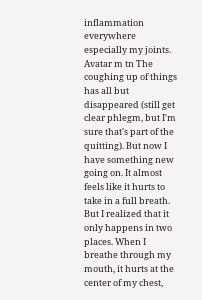inflammation everywhere especially my joints.
Avatar m tn The coughing up of things has all but disappeared (still get clear phlegm, but I'm sure that's part of the quitting). But now I have something new going on. It almost feels like it hurts to take in a full breath. But I realized that it only happens in two places. When I breathe through my mouth, it hurts at the center of my chest,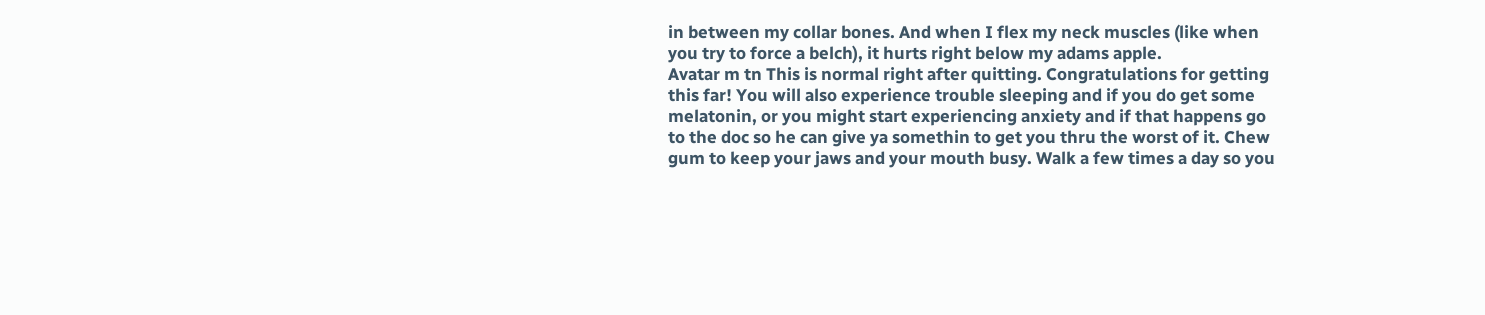in between my collar bones. And when I flex my neck muscles (like when you try to force a belch), it hurts right below my adams apple.
Avatar m tn This is normal right after quitting. Congratulations for getting this far! You will also experience trouble sleeping and if you do get some melatonin, or you might start experiencing anxiety and if that happens go to the doc so he can give ya somethin to get you thru the worst of it. Chew gum to keep your jaws and your mouth busy. Walk a few times a day so you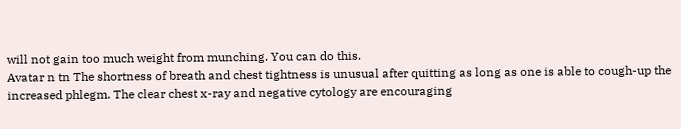will not gain too much weight from munching. You can do this.
Avatar n tn The shortness of breath and chest tightness is unusual after quitting as long as one is able to cough-up the increased phlegm. The clear chest x-ray and negative cytology are encouraging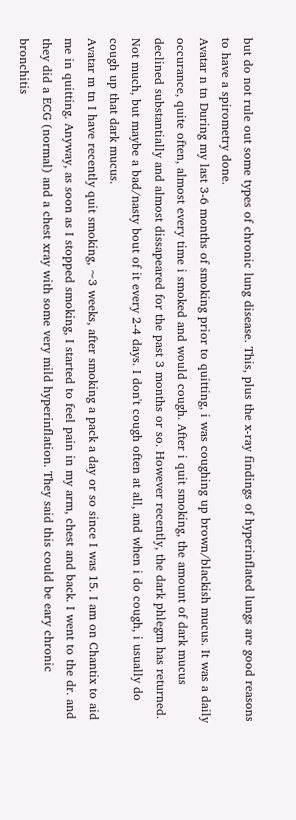but do not rule out some types of chronic lung disease. This, plus the x-ray findings of hyperinflated lungs are good reasons to have a spirometry done.
Avatar n tn During my last 3-6 months of smoking prior to quitting, i was coughing up brown/blackish mucus. It was a daily occurance, quite often, almost every time i smoked and would cough. After i quit smoking, the amount of dark mucus declined substantially and almost dissapeared for the past 3 months or so. However recently, the dark phlegm has returned. Not much, but maybe a bad/nasty bout of it every 2-4 days. I don't cough often at all, and when i do cough, i usually do cough up that dark mucus.
Avatar m tn I have recently quit smoking, ~3 weeks, after smoking a pack a day or so since I was 15. I am on Chantix to aid me in quitting. Anyway, as soon as I stopped smoking, I started to feel pain in my arm, chest and back. I went to the dr. and they did a ECG (normal) and a chest xray with some very mild hyperinflation. They said this could be eary chronic bronchitis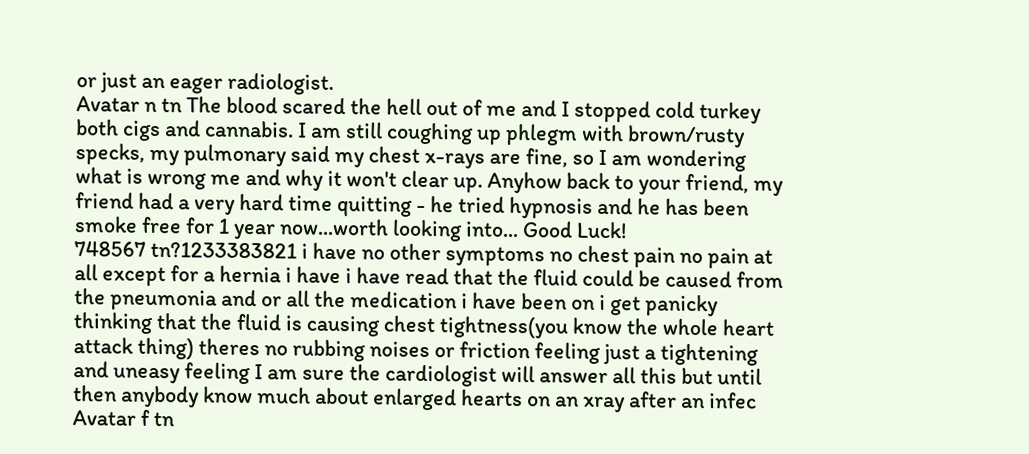or just an eager radiologist.
Avatar n tn The blood scared the hell out of me and I stopped cold turkey both cigs and cannabis. I am still coughing up phlegm with brown/rusty specks, my pulmonary said my chest x-rays are fine, so I am wondering what is wrong me and why it won't clear up. Anyhow back to your friend, my friend had a very hard time quitting - he tried hypnosis and he has been smoke free for 1 year now...worth looking into... Good Luck!
748567 tn?1233383821 i have no other symptoms no chest pain no pain at all except for a hernia i have i have read that the fluid could be caused from the pneumonia and or all the medication i have been on i get panicky thinking that the fluid is causing chest tightness(you know the whole heart attack thing) theres no rubbing noises or friction feeling just a tightening and uneasy feeling I am sure the cardiologist will answer all this but until then anybody know much about enlarged hearts on an xray after an infec
Avatar f tn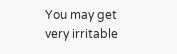You may get very irritable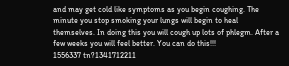and may get cold like symptoms as you begin coughing. The minute you stop smoking your lungs will begin to heal themselves. In doing this you will cough up lots of phlegm. After a few weeks you will feel better. You can do this!!!
1556337 tn?1341712211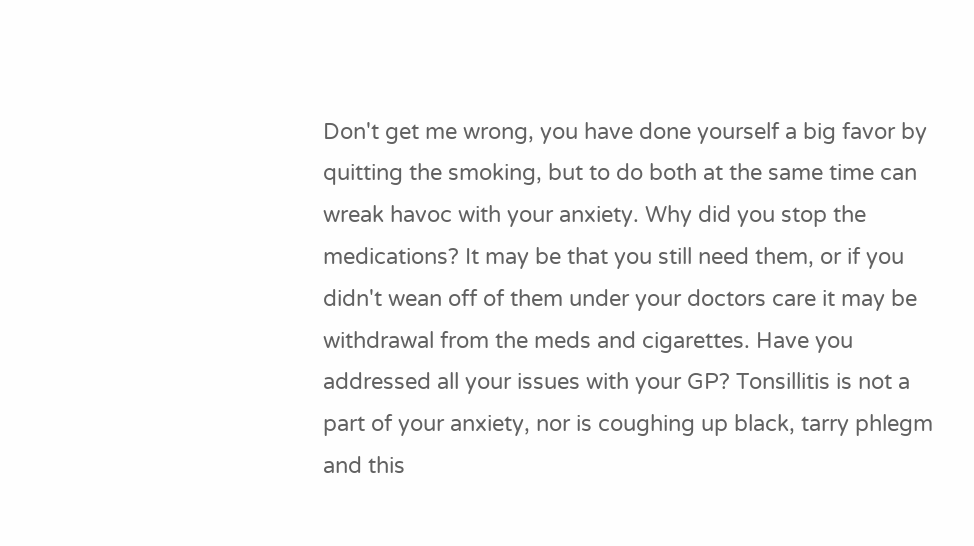Don't get me wrong, you have done yourself a big favor by quitting the smoking, but to do both at the same time can wreak havoc with your anxiety. Why did you stop the medications? It may be that you still need them, or if you didn't wean off of them under your doctors care it may be withdrawal from the meds and cigarettes. Have you addressed all your issues with your GP? Tonsillitis is not a part of your anxiety, nor is coughing up black, tarry phlegm and this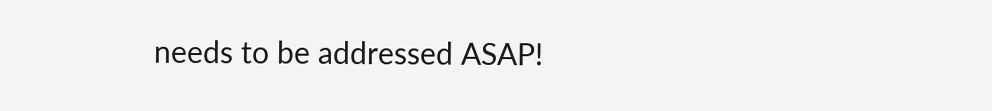needs to be addressed ASAP!